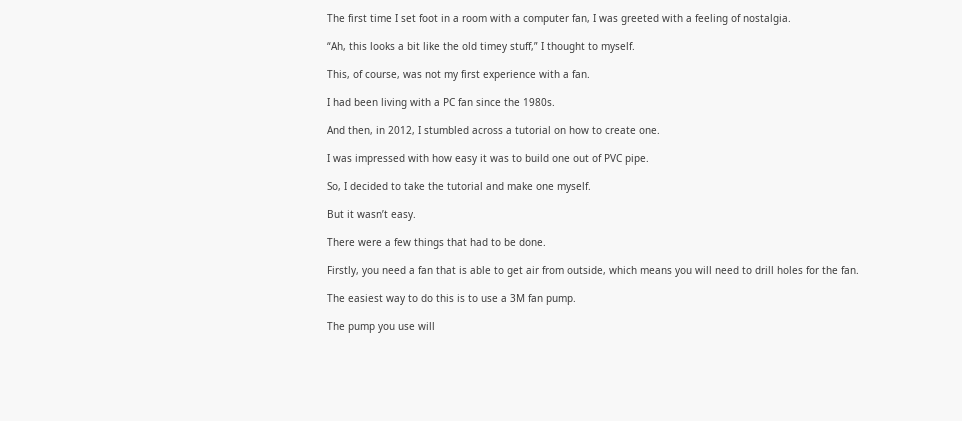The first time I set foot in a room with a computer fan, I was greeted with a feeling of nostalgia.

“Ah, this looks a bit like the old timey stuff,” I thought to myself.

This, of course, was not my first experience with a fan.

I had been living with a PC fan since the 1980s.

And then, in 2012, I stumbled across a tutorial on how to create one.

I was impressed with how easy it was to build one out of PVC pipe.

So, I decided to take the tutorial and make one myself.

But it wasn’t easy.

There were a few things that had to be done.

Firstly, you need a fan that is able to get air from outside, which means you will need to drill holes for the fan.

The easiest way to do this is to use a 3M fan pump.

The pump you use will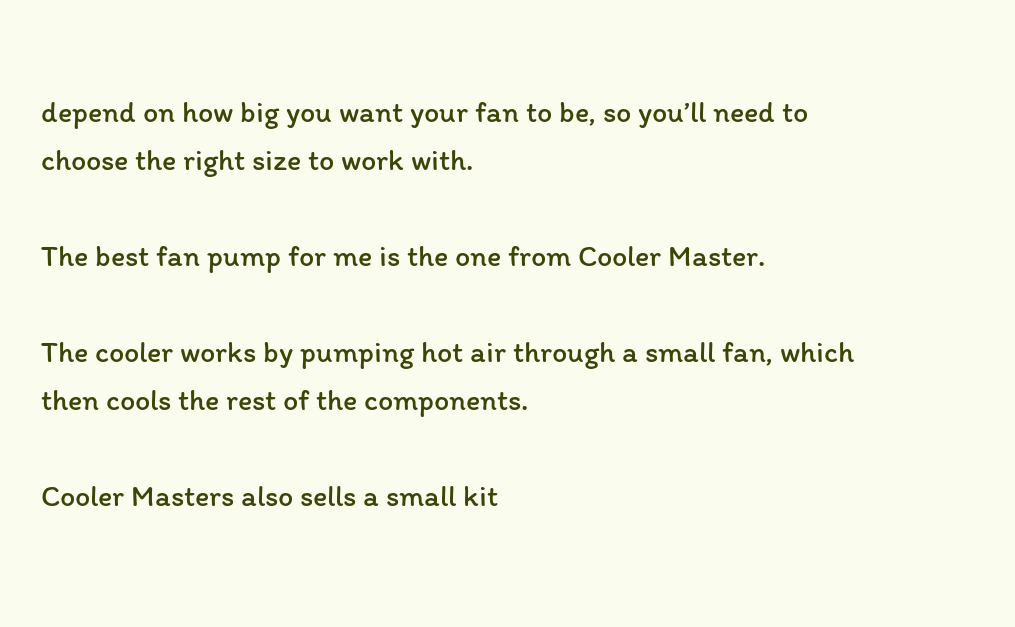depend on how big you want your fan to be, so you’ll need to choose the right size to work with.

The best fan pump for me is the one from Cooler Master.

The cooler works by pumping hot air through a small fan, which then cools the rest of the components.

Cooler Masters also sells a small kit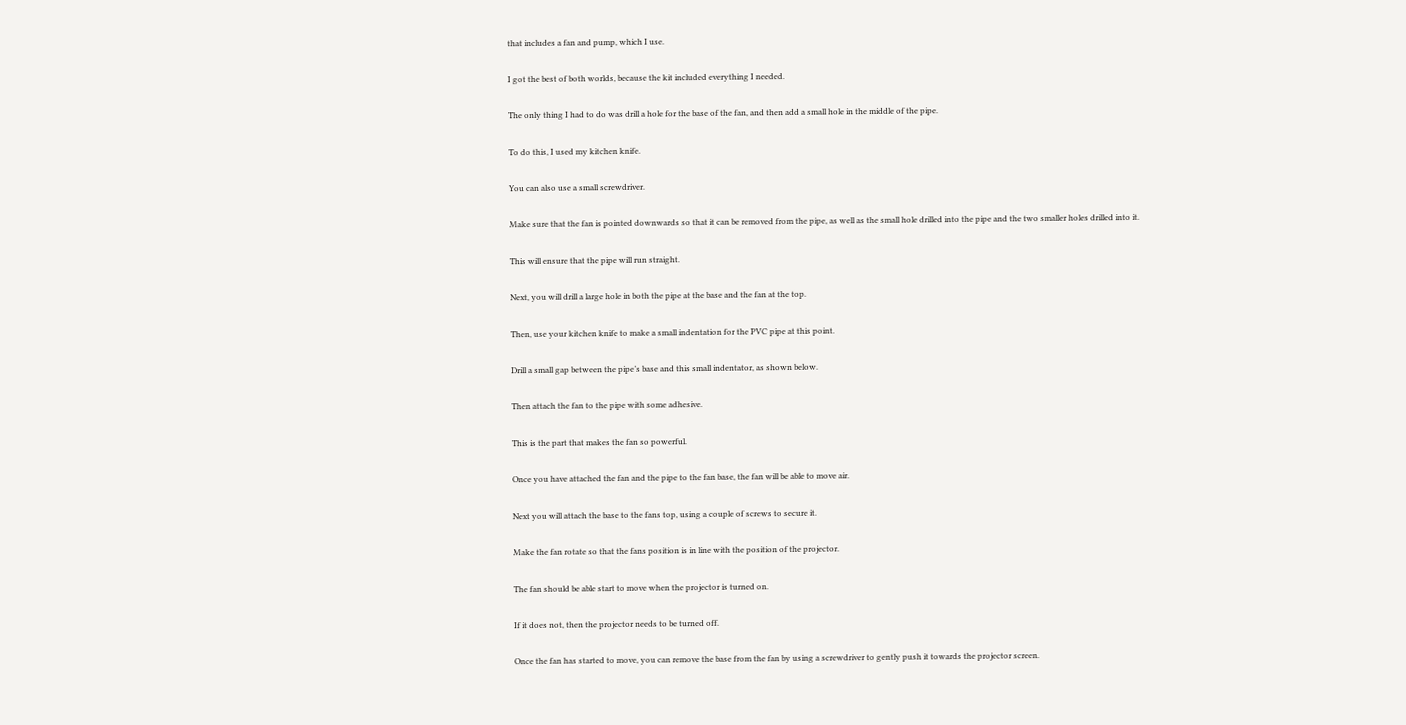that includes a fan and pump, which I use.

I got the best of both worlds, because the kit included everything I needed.

The only thing I had to do was drill a hole for the base of the fan, and then add a small hole in the middle of the pipe.

To do this, I used my kitchen knife.

You can also use a small screwdriver.

Make sure that the fan is pointed downwards so that it can be removed from the pipe, as well as the small hole drilled into the pipe and the two smaller holes drilled into it.

This will ensure that the pipe will run straight.

Next, you will drill a large hole in both the pipe at the base and the fan at the top.

Then, use your kitchen knife to make a small indentation for the PVC pipe at this point.

Drill a small gap between the pipe’s base and this small indentator, as shown below.

Then attach the fan to the pipe with some adhesive.

This is the part that makes the fan so powerful.

Once you have attached the fan and the pipe to the fan base, the fan will be able to move air.

Next you will attach the base to the fans top, using a couple of screws to secure it.

Make the fan rotate so that the fans position is in line with the position of the projector.

The fan should be able start to move when the projector is turned on.

If it does not, then the projector needs to be turned off.

Once the fan has started to move, you can remove the base from the fan by using a screwdriver to gently push it towards the projector screen.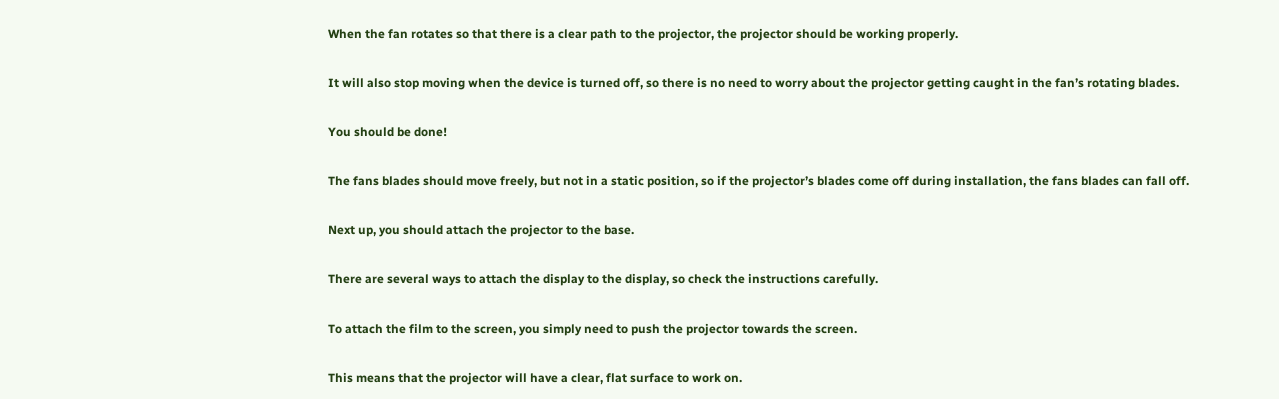When the fan rotates so that there is a clear path to the projector, the projector should be working properly.

It will also stop moving when the device is turned off, so there is no need to worry about the projector getting caught in the fan’s rotating blades.

You should be done!

The fans blades should move freely, but not in a static position, so if the projector’s blades come off during installation, the fans blades can fall off.

Next up, you should attach the projector to the base.

There are several ways to attach the display to the display, so check the instructions carefully.

To attach the film to the screen, you simply need to push the projector towards the screen.

This means that the projector will have a clear, flat surface to work on.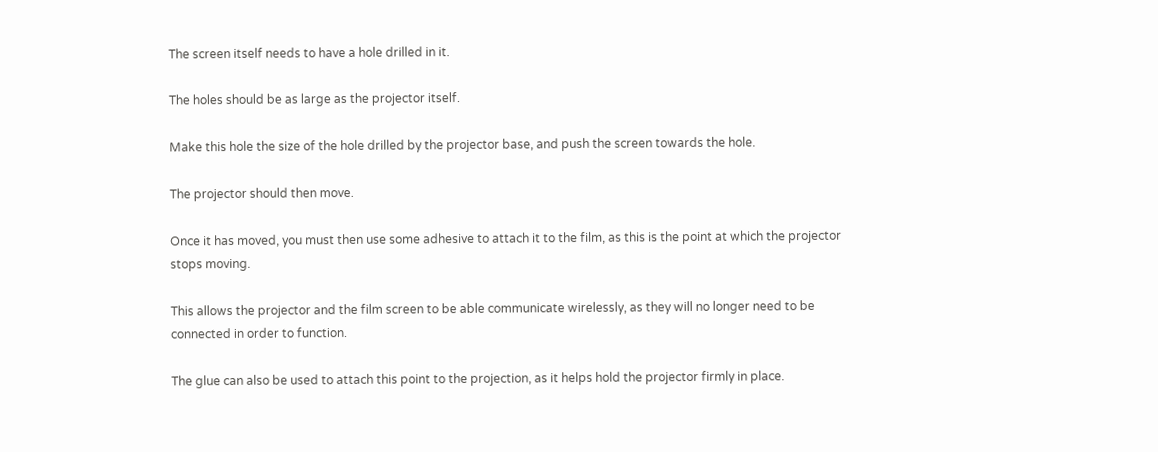The screen itself needs to have a hole drilled in it.

The holes should be as large as the projector itself.

Make this hole the size of the hole drilled by the projector base, and push the screen towards the hole.

The projector should then move.

Once it has moved, you must then use some adhesive to attach it to the film, as this is the point at which the projector stops moving.

This allows the projector and the film screen to be able communicate wirelessly, as they will no longer need to be connected in order to function.

The glue can also be used to attach this point to the projection, as it helps hold the projector firmly in place.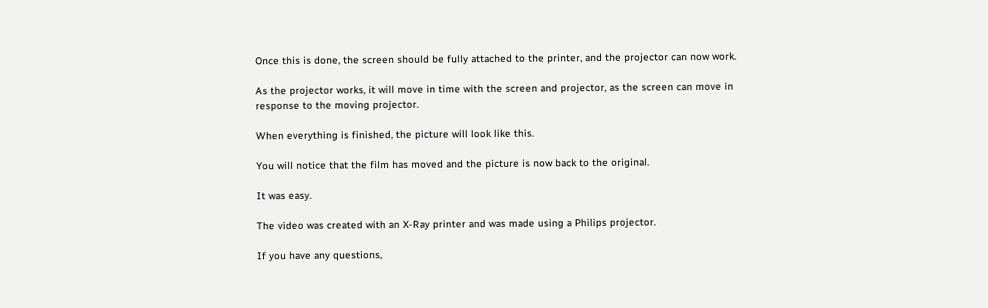Once this is done, the screen should be fully attached to the printer, and the projector can now work.

As the projector works, it will move in time with the screen and projector, as the screen can move in response to the moving projector.

When everything is finished, the picture will look like this.

You will notice that the film has moved and the picture is now back to the original.

It was easy.

The video was created with an X-Ray printer and was made using a Philips projector.

If you have any questions,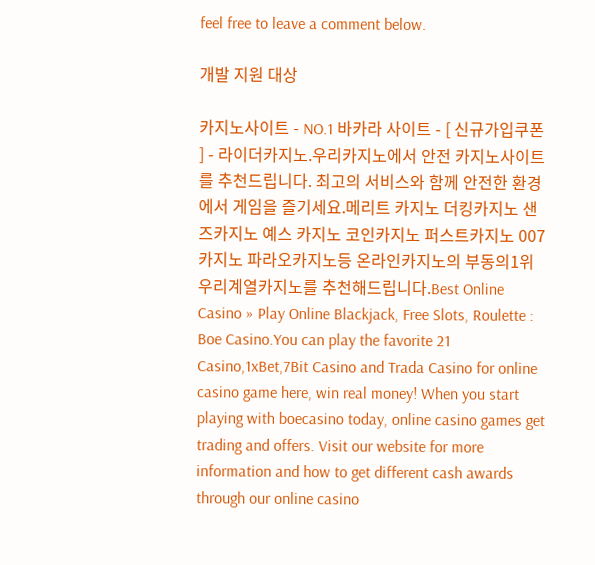feel free to leave a comment below.

개발 지원 대상

카지노사이트 - NO.1 바카라 사이트 - [ 신규가입쿠폰 ] - 라이더카지노.우리카지노에서 안전 카지노사이트를 추천드립니다. 최고의 서비스와 함께 안전한 환경에서 게임을 즐기세요.메리트 카지노 더킹카지노 샌즈카지노 예스 카지노 코인카지노 퍼스트카지노 007카지노 파라오카지노등 온라인카지노의 부동의1위 우리계열카지노를 추천해드립니다.Best Online Casino » Play Online Blackjack, Free Slots, Roulette : Boe Casino.You can play the favorite 21 Casino,1xBet,7Bit Casino and Trada Casino for online casino game here, win real money! When you start playing with boecasino today, online casino games get trading and offers. Visit our website for more information and how to get different cash awards through our online casino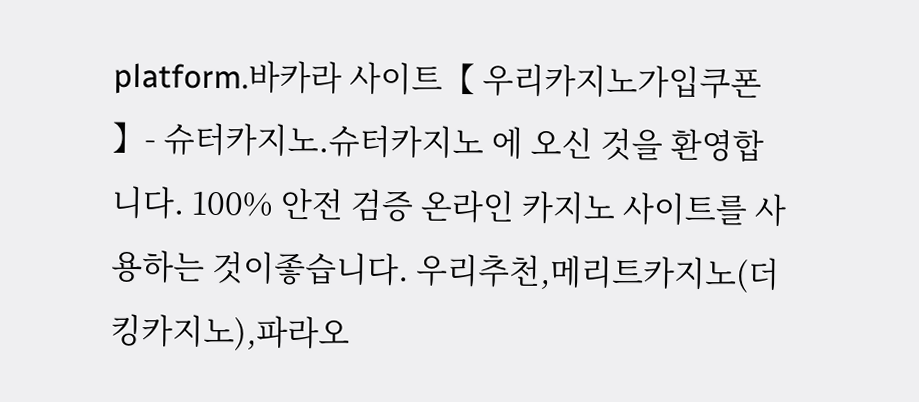platform.바카라 사이트【 우리카지노가입쿠폰 】- 슈터카지노.슈터카지노 에 오신 것을 환영합니다. 100% 안전 검증 온라인 카지노 사이트를 사용하는 것이좋습니다. 우리추천,메리트카지노(더킹카지노),파라오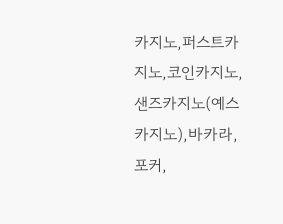카지노,퍼스트카지노,코인카지노,샌즈카지노(예스카지노),바카라,포커,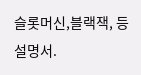슬롯머신,블랙잭, 등 설명서.